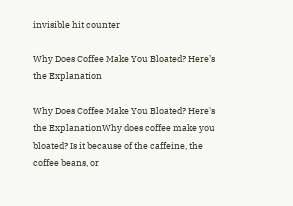invisible hit counter

Why Does Coffee Make You Bloated? Here’s the Explanation

Why Does Coffee Make You Bloated? Here's the ExplanationWhy does coffee make you bloated? Is it because of the caffeine, the coffee beans, or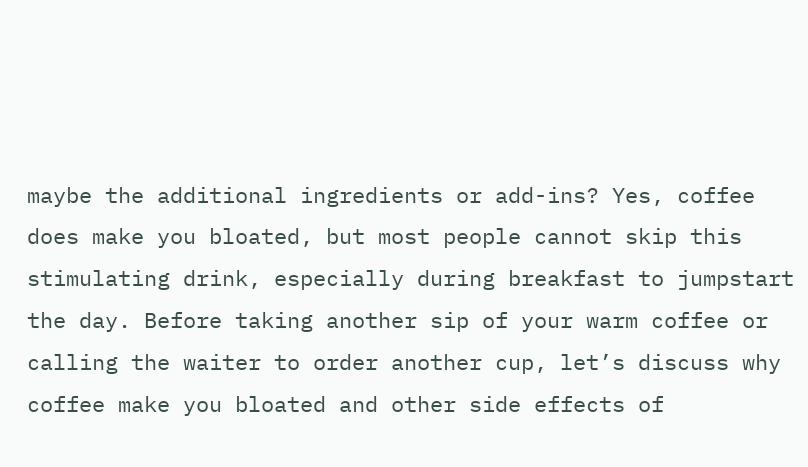maybe the additional ingredients or add-ins? Yes, coffee does make you bloated, but most people cannot skip this stimulating drink, especially during breakfast to jumpstart the day. Before taking another sip of your warm coffee or calling the waiter to order another cup, let’s discuss why coffee make you bloated and other side effects of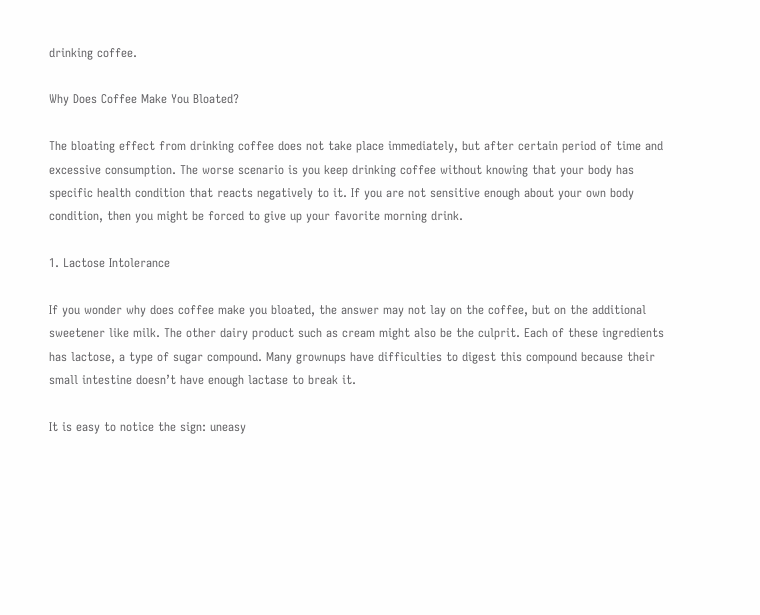drinking coffee.

Why Does Coffee Make You Bloated?

The bloating effect from drinking coffee does not take place immediately, but after certain period of time and excessive consumption. The worse scenario is you keep drinking coffee without knowing that your body has specific health condition that reacts negatively to it. If you are not sensitive enough about your own body condition, then you might be forced to give up your favorite morning drink.

1. Lactose Intolerance

If you wonder why does coffee make you bloated, the answer may not lay on the coffee, but on the additional sweetener like milk. The other dairy product such as cream might also be the culprit. Each of these ingredients has lactose, a type of sugar compound. Many grownups have difficulties to digest this compound because their small intestine doesn’t have enough lactase to break it.

It is easy to notice the sign: uneasy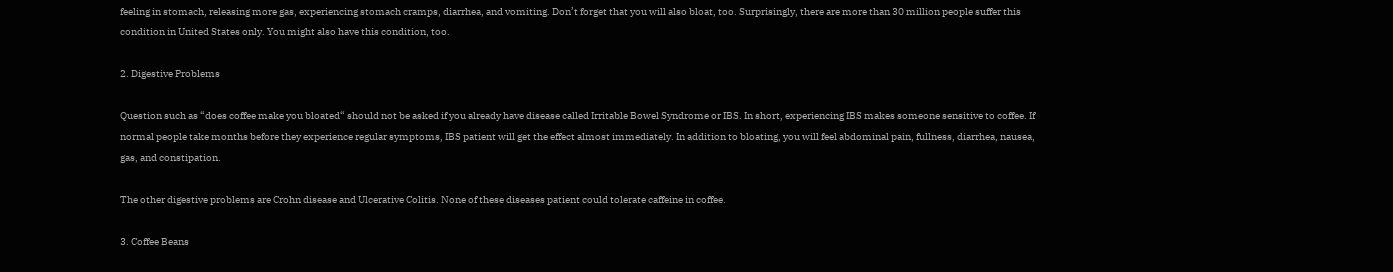feeling in stomach, releasing more gas, experiencing stomach cramps, diarrhea, and vomiting. Don’t forget that you will also bloat, too. Surprisingly, there are more than 30 million people suffer this condition in United States only. You might also have this condition, too.

2. Digestive Problems

Question such as “does coffee make you bloated“ should not be asked if you already have disease called Irritable Bowel Syndrome or IBS. In short, experiencing IBS makes someone sensitive to coffee. If normal people take months before they experience regular symptoms, IBS patient will get the effect almost immediately. In addition to bloating, you will feel abdominal pain, fullness, diarrhea, nausea, gas, and constipation.

The other digestive problems are Crohn disease and Ulcerative Colitis. None of these diseases patient could tolerate caffeine in coffee.

3. Coffee Beans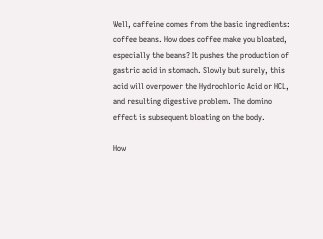Well, caffeine comes from the basic ingredients: coffee beans. How does coffee make you bloated, especially the beans? It pushes the production of gastric acid in stomach. Slowly but surely, this acid will overpower the Hydrochloric Acid or HCL, and resulting digestive problem. The domino effect is subsequent bloating on the body.

How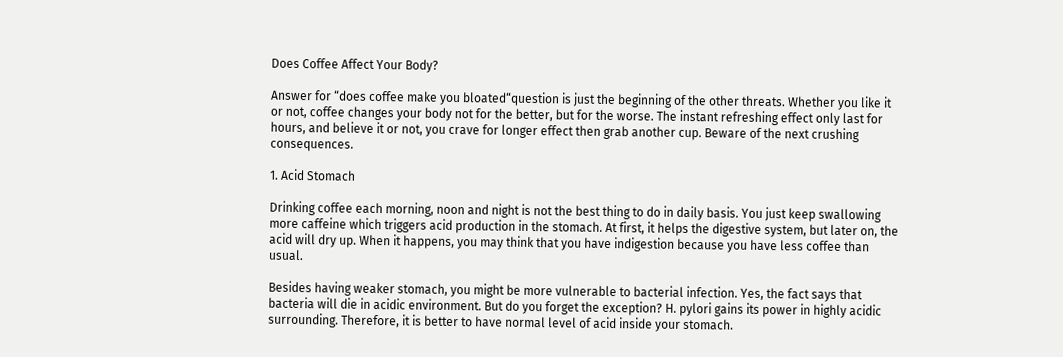Does Coffee Affect Your Body?

Answer for “does coffee make you bloated“question is just the beginning of the other threats. Whether you like it or not, coffee changes your body not for the better, but for the worse. The instant refreshing effect only last for hours, and believe it or not, you crave for longer effect then grab another cup. Beware of the next crushing consequences.

1. Acid Stomach

Drinking coffee each morning, noon and night is not the best thing to do in daily basis. You just keep swallowing more caffeine which triggers acid production in the stomach. At first, it helps the digestive system, but later on, the acid will dry up. When it happens, you may think that you have indigestion because you have less coffee than usual.

Besides having weaker stomach, you might be more vulnerable to bacterial infection. Yes, the fact says that bacteria will die in acidic environment. But do you forget the exception? H. pylori gains its power in highly acidic surrounding. Therefore, it is better to have normal level of acid inside your stomach.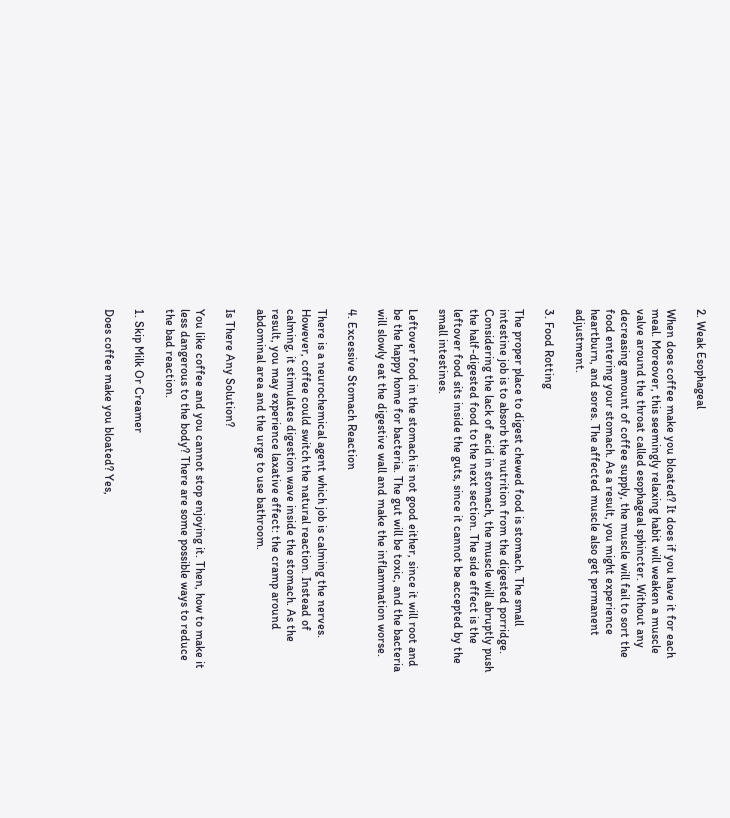2. Weak Esophageal

When does coffee make you bloated? It does if you have it for each meal. Moreover, this seemingly relaxing habit will weaken a muscle valve around the throat called esophageal sphincter. Without any decreasing amount of coffee supply, the muscle will fail to sort the food entering your stomach. As a result, you might experience heartburn, and sores. The affected muscle also get permanent adjustment.

3. Food Rotting

The proper place to digest chewed food is stomach. The small intestine job is to absorb the nutrition from the digested porridge. Considering the lack of acid in stomach, the muscle will abruptly push the half-digested food to the next section. The side effect is the leftover food sits inside the guts, since it cannot be accepted by the small intestines.

Leftover food in the stomach is not good either, since it will root and be the happy home for bacteria. The gut will be toxic, and the bacteria will slowly eat the digestive wall and make the inflammation worse.

4. Excessive Stomach Reaction

There is a neurochemical agent which job is calming the nerves. However, coffee could switch the natural reaction. Instead of calming, it stimulates digestion wave inside the stomach. As the result, you may experience laxative effect: the cramp around abdominal area and the urge to use bathroom.

Is There Any Solution?

You like coffee and you cannot stop enjoying it. Then, how to make it less dangerous to the body? There are some possible ways to reduce the bad reaction.

1. Skip Milk Or Creamer

Does coffee make you bloated? Yes,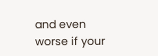and even worse if your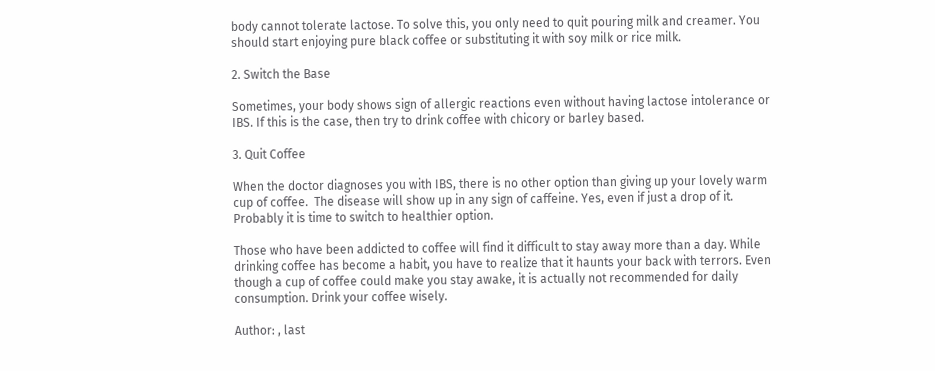body cannot tolerate lactose. To solve this, you only need to quit pouring milk and creamer. You should start enjoying pure black coffee or substituting it with soy milk or rice milk.

2. Switch the Base

Sometimes, your body shows sign of allergic reactions even without having lactose intolerance or IBS. If this is the case, then try to drink coffee with chicory or barley based.

3. Quit Coffee

When the doctor diagnoses you with IBS, there is no other option than giving up your lovely warm cup of coffee.  The disease will show up in any sign of caffeine. Yes, even if just a drop of it. Probably it is time to switch to healthier option.

Those who have been addicted to coffee will find it difficult to stay away more than a day. While drinking coffee has become a habit, you have to realize that it haunts your back with terrors. Even though a cup of coffee could make you stay awake, it is actually not recommended for daily consumption. Drink your coffee wisely.

Author: , last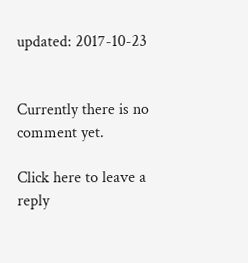updated: 2017-10-23


Currently there is no comment yet.

Click here to leave a reply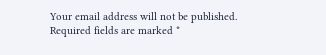Your email address will not be published. Required fields are marked *